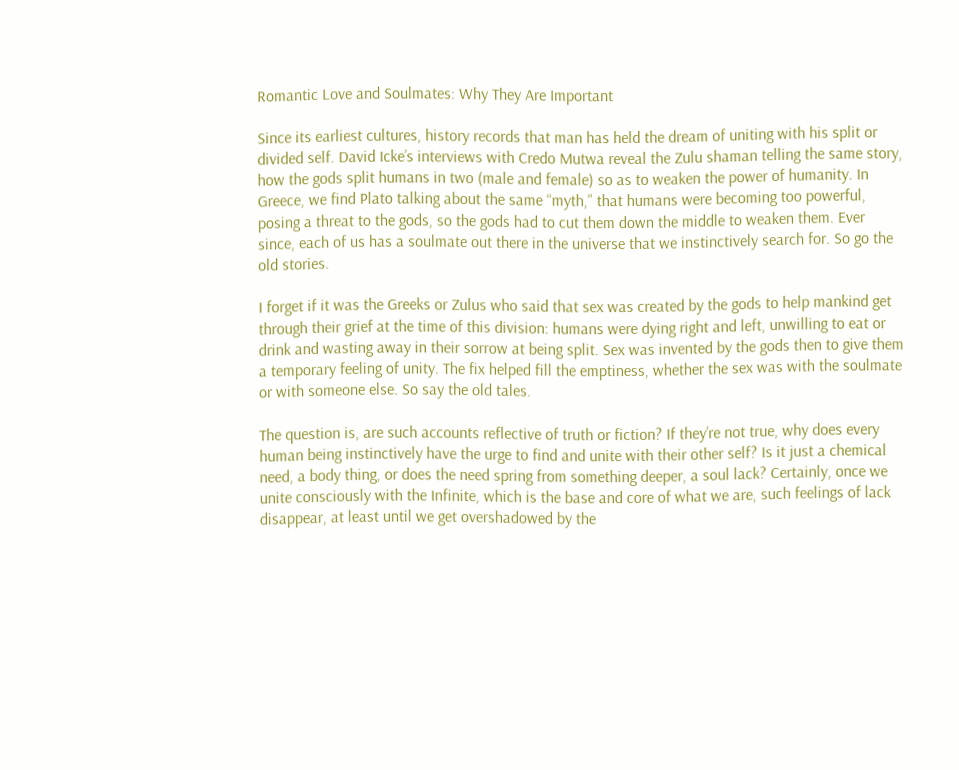Romantic Love and Soulmates: Why They Are Important

Since its earliest cultures, history records that man has held the dream of uniting with his split or divided self. David Icke’s interviews with Credo Mutwa reveal the Zulu shaman telling the same story, how the gods split humans in two (male and female) so as to weaken the power of humanity. In Greece, we find Plato talking about the same “myth,” that humans were becoming too powerful, posing a threat to the gods, so the gods had to cut them down the middle to weaken them. Ever since, each of us has a soulmate out there in the universe that we instinctively search for. So go the old stories.

I forget if it was the Greeks or Zulus who said that sex was created by the gods to help mankind get through their grief at the time of this division: humans were dying right and left, unwilling to eat or drink and wasting away in their sorrow at being split. Sex was invented by the gods then to give them a temporary feeling of unity. The fix helped fill the emptiness, whether the sex was with the soulmate or with someone else. So say the old tales.

The question is, are such accounts reflective of truth or fiction? If they’re not true, why does every human being instinctively have the urge to find and unite with their other self? Is it just a chemical need, a body thing, or does the need spring from something deeper, a soul lack? Certainly, once we unite consciously with the Infinite, which is the base and core of what we are, such feelings of lack disappear, at least until we get overshadowed by the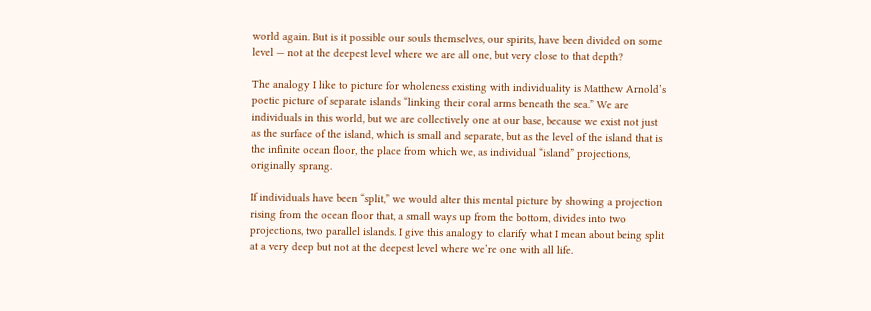world again. But is it possible our souls themselves, our spirits, have been divided on some level — not at the deepest level where we are all one, but very close to that depth?

The analogy I like to picture for wholeness existing with individuality is Matthew Arnold’s poetic picture of separate islands “linking their coral arms beneath the sea.” We are individuals in this world, but we are collectively one at our base, because we exist not just as the surface of the island, which is small and separate, but as the level of the island that is the infinite ocean floor, the place from which we, as individual “island” projections, originally sprang.

If individuals have been “split,” we would alter this mental picture by showing a projection rising from the ocean floor that, a small ways up from the bottom, divides into two projections, two parallel islands. I give this analogy to clarify what I mean about being split at a very deep but not at the deepest level where we’re one with all life.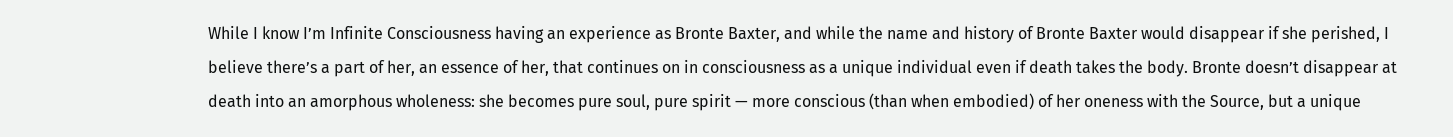While I know I’m Infinite Consciousness having an experience as Bronte Baxter, and while the name and history of Bronte Baxter would disappear if she perished, I believe there’s a part of her, an essence of her, that continues on in consciousness as a unique individual even if death takes the body. Bronte doesn’t disappear at death into an amorphous wholeness: she becomes pure soul, pure spirit — more conscious (than when embodied) of her oneness with the Source, but a unique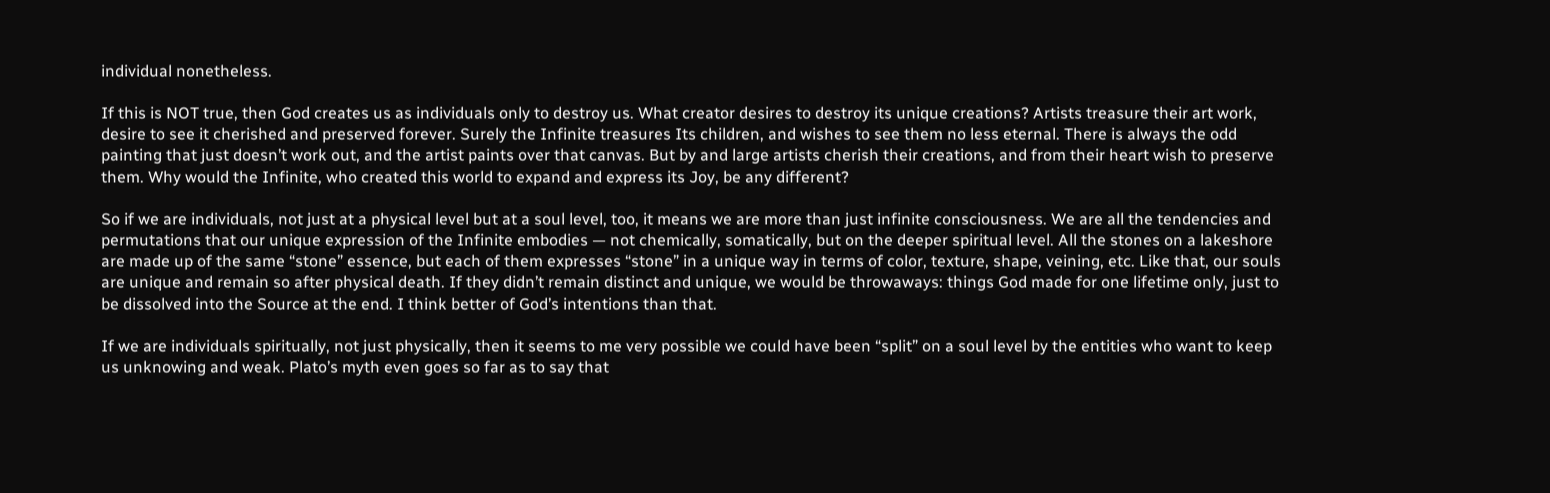individual nonetheless.

If this is NOT true, then God creates us as individuals only to destroy us. What creator desires to destroy its unique creations? Artists treasure their art work, desire to see it cherished and preserved forever. Surely the Infinite treasures Its children, and wishes to see them no less eternal. There is always the odd painting that just doesn’t work out, and the artist paints over that canvas. But by and large artists cherish their creations, and from their heart wish to preserve them. Why would the Infinite, who created this world to expand and express its Joy, be any different?

So if we are individuals, not just at a physical level but at a soul level, too, it means we are more than just infinite consciousness. We are all the tendencies and permutations that our unique expression of the Infinite embodies — not chemically, somatically, but on the deeper spiritual level. All the stones on a lakeshore are made up of the same “stone” essence, but each of them expresses “stone” in a unique way in terms of color, texture, shape, veining, etc. Like that, our souls are unique and remain so after physical death. If they didn’t remain distinct and unique, we would be throwaways: things God made for one lifetime only, just to be dissolved into the Source at the end. I think better of God’s intentions than that.

If we are individuals spiritually, not just physically, then it seems to me very possible we could have been “split” on a soul level by the entities who want to keep us unknowing and weak. Plato’s myth even goes so far as to say that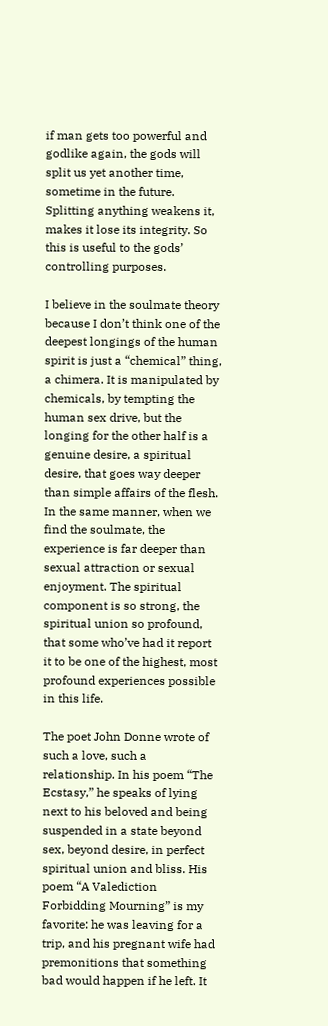if man gets too powerful and godlike again, the gods will split us yet another time, sometime in the future. Splitting anything weakens it, makes it lose its integrity. So this is useful to the gods’ controlling purposes.

I believe in the soulmate theory because I don’t think one of the deepest longings of the human spirit is just a “chemical” thing, a chimera. It is manipulated by chemicals, by tempting the human sex drive, but the longing for the other half is a genuine desire, a spiritual desire, that goes way deeper than simple affairs of the flesh. In the same manner, when we find the soulmate, the experience is far deeper than sexual attraction or sexual enjoyment. The spiritual component is so strong, the spiritual union so profound, that some who’ve had it report it to be one of the highest, most profound experiences possible in this life.

The poet John Donne wrote of such a love, such a relationship. In his poem “The Ecstasy,” he speaks of lying next to his beloved and being suspended in a state beyond sex, beyond desire, in perfect spiritual union and bliss. His poem “A Valediction Forbidding Mourning” is my favorite: he was leaving for a trip, and his pregnant wife had premonitions that something bad would happen if he left. It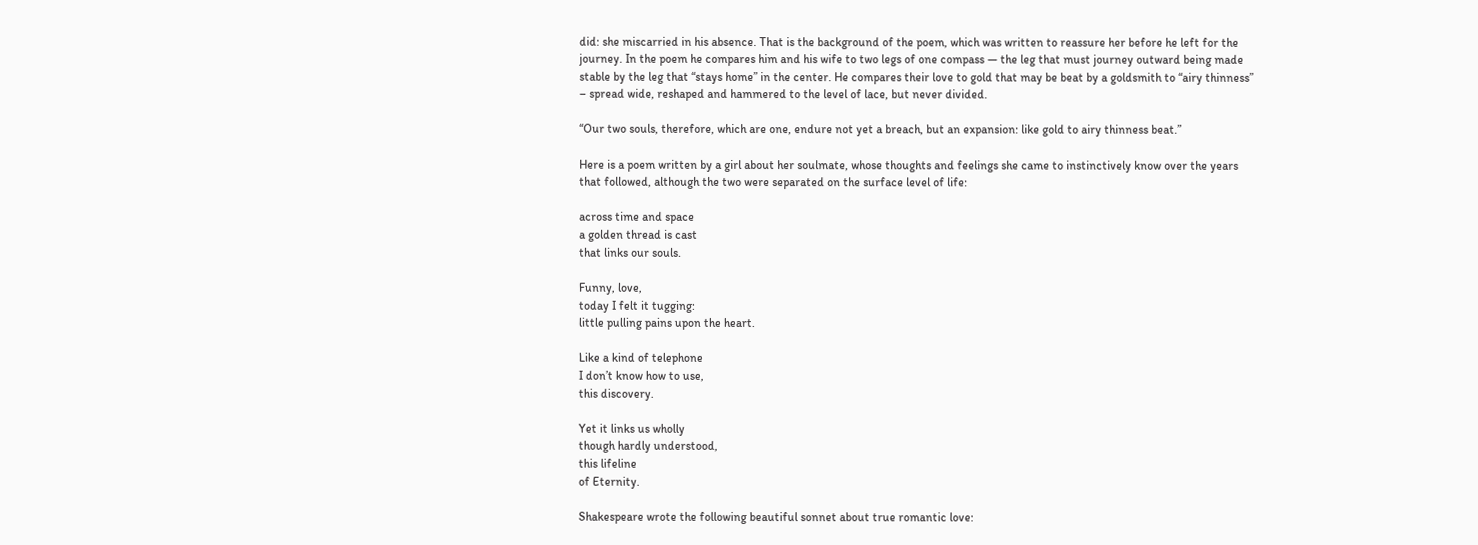did: she miscarried in his absence. That is the background of the poem, which was written to reassure her before he left for the journey. In the poem he compares him and his wife to two legs of one compass — the leg that must journey outward being made stable by the leg that “stays home” in the center. He compares their love to gold that may be beat by a goldsmith to “airy thinness” – spread wide, reshaped and hammered to the level of lace, but never divided.

“Our two souls, therefore, which are one, endure not yet a breach, but an expansion: like gold to airy thinness beat.”

Here is a poem written by a girl about her soulmate, whose thoughts and feelings she came to instinctively know over the years that followed, although the two were separated on the surface level of life:

across time and space
a golden thread is cast
that links our souls.

Funny, love,
today I felt it tugging:
little pulling pains upon the heart.

Like a kind of telephone
I don’t know how to use,
this discovery.

Yet it links us wholly
though hardly understood,
this lifeline
of Eternity.

Shakespeare wrote the following beautiful sonnet about true romantic love: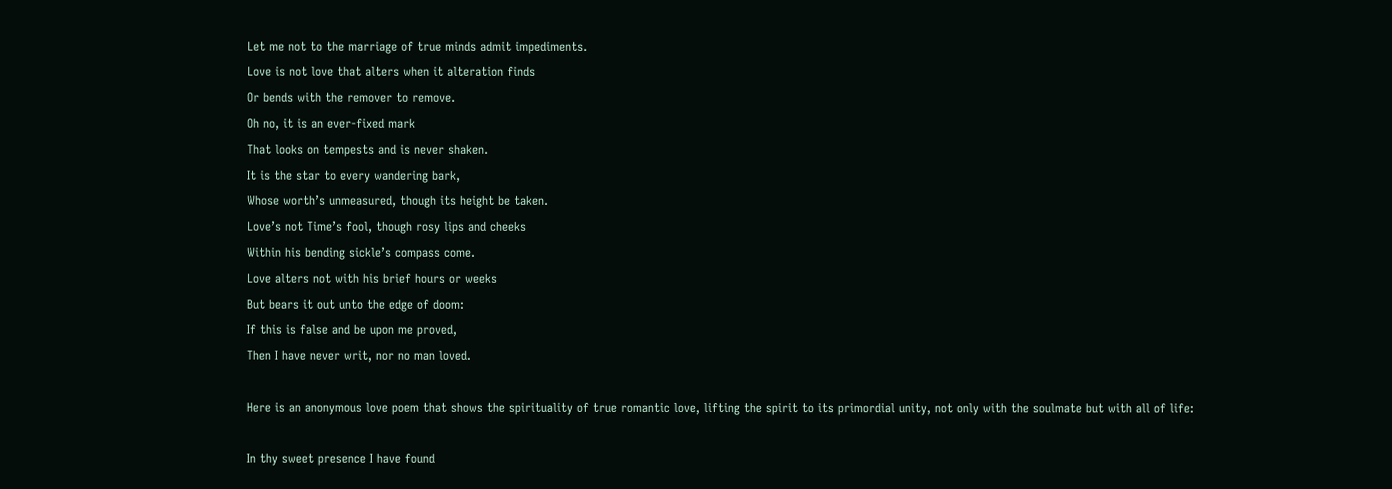Let me not to the marriage of true minds admit impediments.
Love is not love that alters when it alteration finds
Or bends with the remover to remove.
Oh no, it is an ever-fixed mark
That looks on tempests and is never shaken.
It is the star to every wandering bark,
Whose worth’s unmeasured, though its height be taken.
Love’s not Time’s fool, though rosy lips and cheeks
Within his bending sickle’s compass come.
Love alters not with his brief hours or weeks
But bears it out unto the edge of doom:
If this is false and be upon me proved,
Then I have never writ, nor no man loved.

Here is an anonymous love poem that shows the spirituality of true romantic love, lifting the spirit to its primordial unity, not only with the soulmate but with all of life:

In thy sweet presence I have found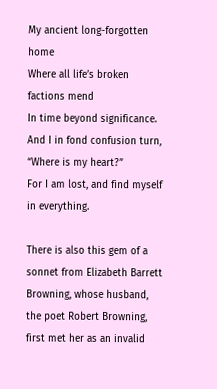My ancient long-forgotten home
Where all life’s broken factions mend
In time beyond significance.
And I in fond confusion turn, “Where is my heart?”
For I am lost, and find myself in everything.

There is also this gem of a sonnet from Elizabeth Barrett Browning, whose husband, the poet Robert Browning, first met her as an invalid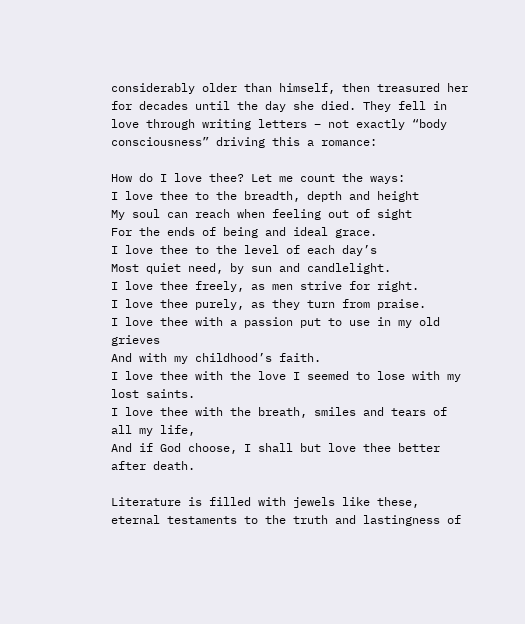considerably older than himself, then treasured her for decades until the day she died. They fell in love through writing letters – not exactly “body consciousness” driving this a romance:

How do I love thee? Let me count the ways:
I love thee to the breadth, depth and height
My soul can reach when feeling out of sight
For the ends of being and ideal grace.
I love thee to the level of each day’s
Most quiet need, by sun and candlelight.
I love thee freely, as men strive for right.
I love thee purely, as they turn from praise.
I love thee with a passion put to use in my old grieves
And with my childhood’s faith.
I love thee with the love I seemed to lose with my lost saints.
I love thee with the breath, smiles and tears of all my life,
And if God choose, I shall but love thee better after death.

Literature is filled with jewels like these, eternal testaments to the truth and lastingness of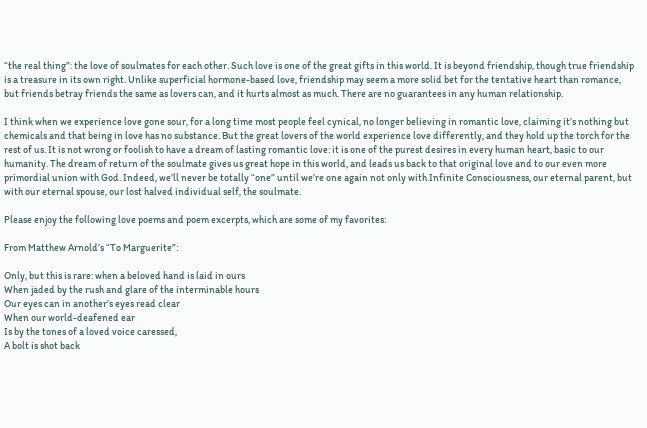“the real thing”: the love of soulmates for each other. Such love is one of the great gifts in this world. It is beyond friendship, though true friendship is a treasure in its own right. Unlike superficial hormone-based love, friendship may seem a more solid bet for the tentative heart than romance, but friends betray friends the same as lovers can, and it hurts almost as much. There are no guarantees in any human relationship.

I think when we experience love gone sour, for a long time most people feel cynical, no longer believing in romantic love, claiming it’s nothing but chemicals and that being in love has no substance. But the great lovers of the world experience love differently, and they hold up the torch for the rest of us. It is not wrong or foolish to have a dream of lasting romantic love: it is one of the purest desires in every human heart, basic to our humanity. The dream of return of the soulmate gives us great hope in this world, and leads us back to that original love and to our even more primordial union with God. Indeed, we’ll never be totally “one” until we’re one again not only with Infinite Consciousness, our eternal parent, but with our eternal spouse, our lost halved individual self, the soulmate.

Please enjoy the following love poems and poem excerpts, which are some of my favorites:

From Matthew Arnold’s “To Marguerite”:

Only, but this is rare: when a beloved hand is laid in ours
When jaded by the rush and glare of the interminable hours
Our eyes can in another’s eyes read clear
When our world-deafened ear
Is by the tones of a loved voice caressed,
A bolt is shot back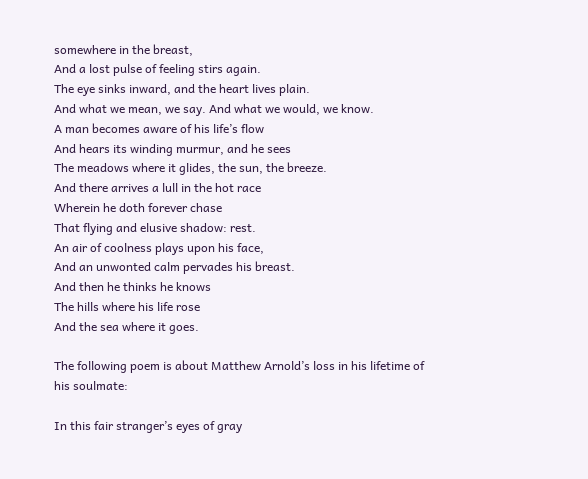somewhere in the breast,
And a lost pulse of feeling stirs again.
The eye sinks inward, and the heart lives plain.
And what we mean, we say. And what we would, we know.
A man becomes aware of his life’s flow
And hears its winding murmur, and he sees
The meadows where it glides, the sun, the breeze.
And there arrives a lull in the hot race
Wherein he doth forever chase
That flying and elusive shadow: rest.
An air of coolness plays upon his face,
And an unwonted calm pervades his breast.
And then he thinks he knows
The hills where his life rose
And the sea where it goes.

The following poem is about Matthew Arnold’s loss in his lifetime of his soulmate:

In this fair stranger’s eyes of gray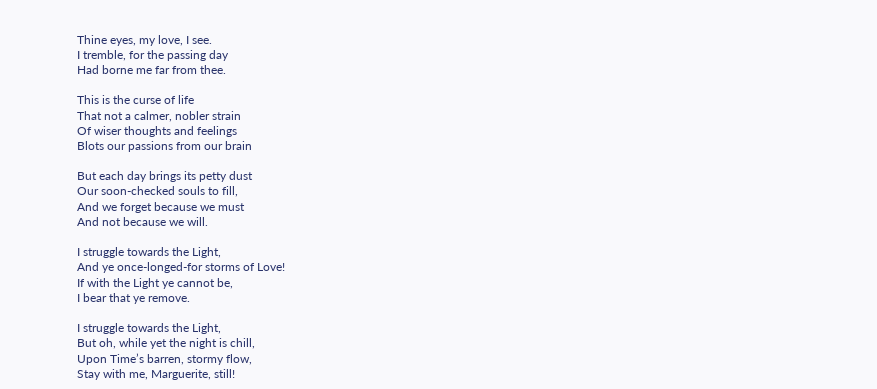Thine eyes, my love, I see.
I tremble, for the passing day
Had borne me far from thee.

This is the curse of life
That not a calmer, nobler strain
Of wiser thoughts and feelings
Blots our passions from our brain

But each day brings its petty dust
Our soon-checked souls to fill,
And we forget because we must
And not because we will.

I struggle towards the Light,
And ye once-longed-for storms of Love!
If with the Light ye cannot be,
I bear that ye remove.

I struggle towards the Light,
But oh, while yet the night is chill,
Upon Time’s barren, stormy flow,
Stay with me, Marguerite, still!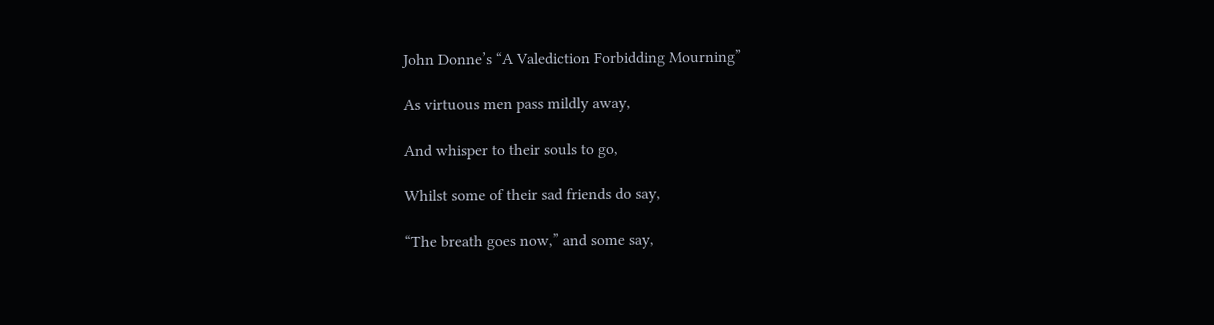John Donne’s “A Valediction Forbidding Mourning”

As virtuous men pass mildly away,

And whisper to their souls to go,

Whilst some of their sad friends do say,

“The breath goes now,” and some say,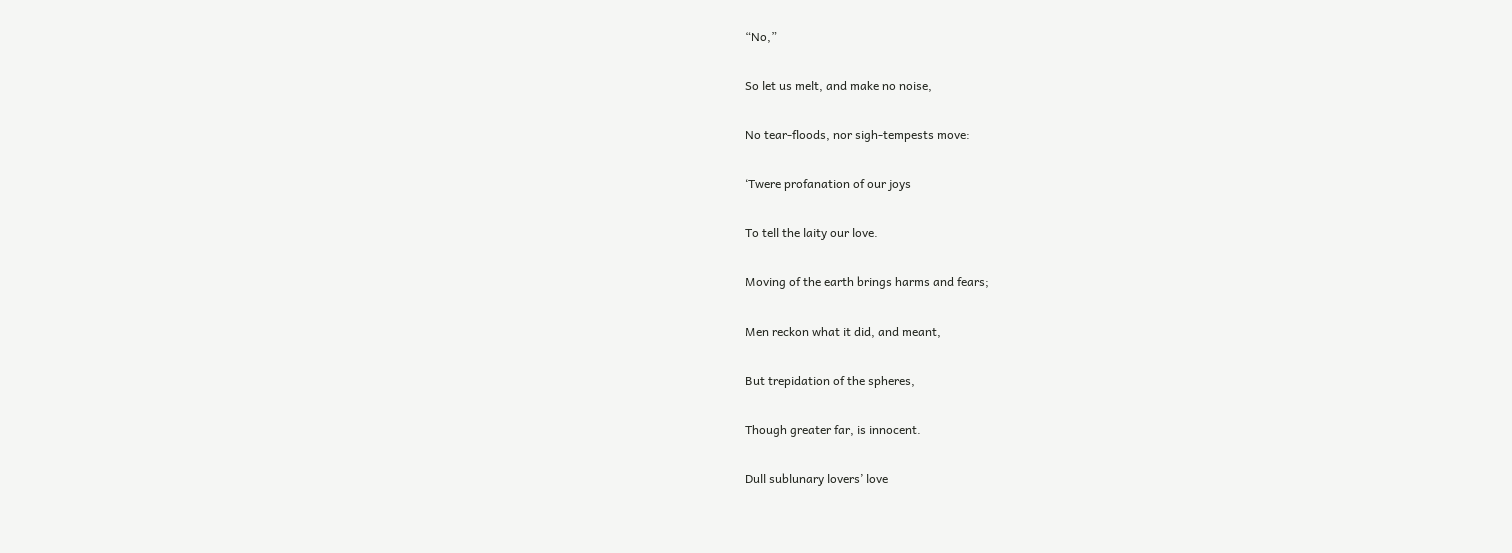“No,”

So let us melt, and make no noise,

No tear-floods, nor sigh-tempests move:

‘Twere profanation of our joys

To tell the laity our love.

Moving of the earth brings harms and fears;

Men reckon what it did, and meant,

But trepidation of the spheres,

Though greater far, is innocent.

Dull sublunary lovers’ love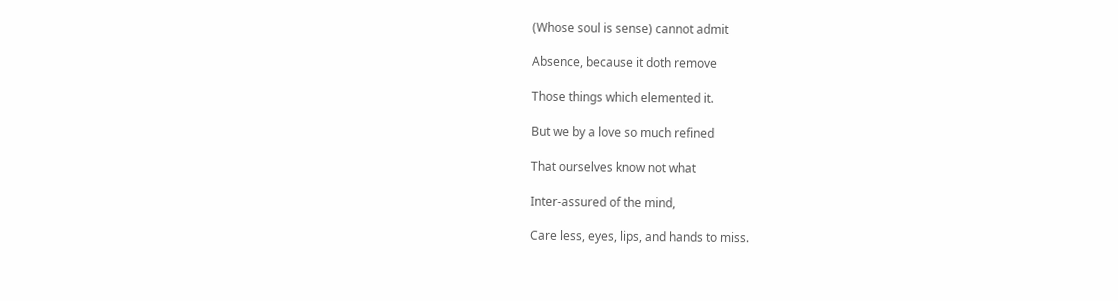(Whose soul is sense) cannot admit

Absence, because it doth remove

Those things which elemented it.

But we by a love so much refined

That ourselves know not what

Inter-assured of the mind,

Care less, eyes, lips, and hands to miss.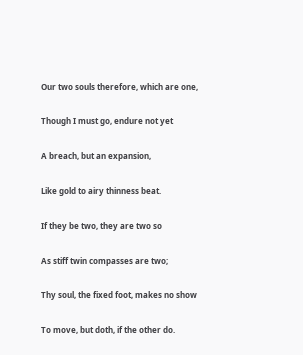Our two souls therefore, which are one,

Though I must go, endure not yet

A breach, but an expansion,

Like gold to airy thinness beat.

If they be two, they are two so

As stiff twin compasses are two;

Thy soul, the fixed foot, makes no show

To move, but doth, if the other do.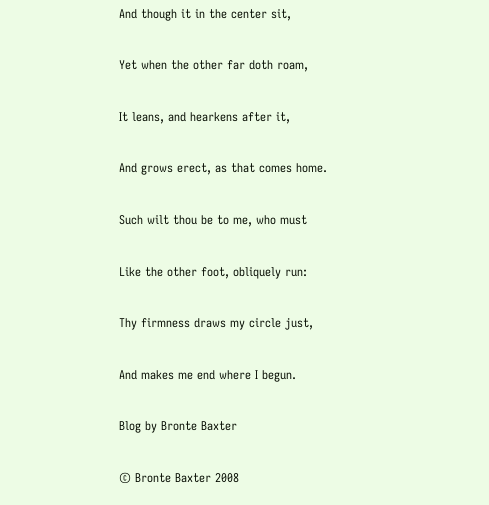And though it in the center sit,

Yet when the other far doth roam,

It leans, and hearkens after it,

And grows erect, as that comes home.

Such wilt thou be to me, who must

Like the other foot, obliquely run:

Thy firmness draws my circle just,

And makes me end where I begun.

Blog by Bronte Baxter

© Bronte Baxter 2008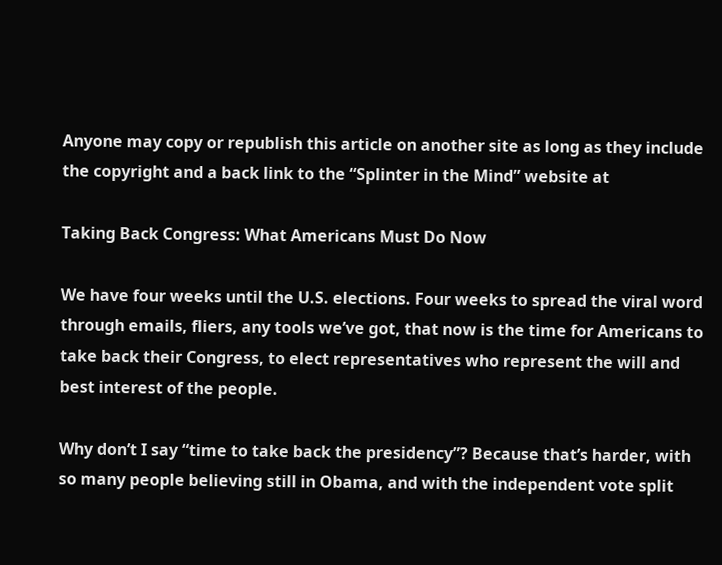Anyone may copy or republish this article on another site as long as they include the copyright and a back link to the “Splinter in the Mind” website at

Taking Back Congress: What Americans Must Do Now

We have four weeks until the U.S. elections. Four weeks to spread the viral word through emails, fliers, any tools we’ve got, that now is the time for Americans to take back their Congress, to elect representatives who represent the will and best interest of the people.

Why don’t I say “time to take back the presidency”? Because that’s harder, with so many people believing still in Obama, and with the independent vote split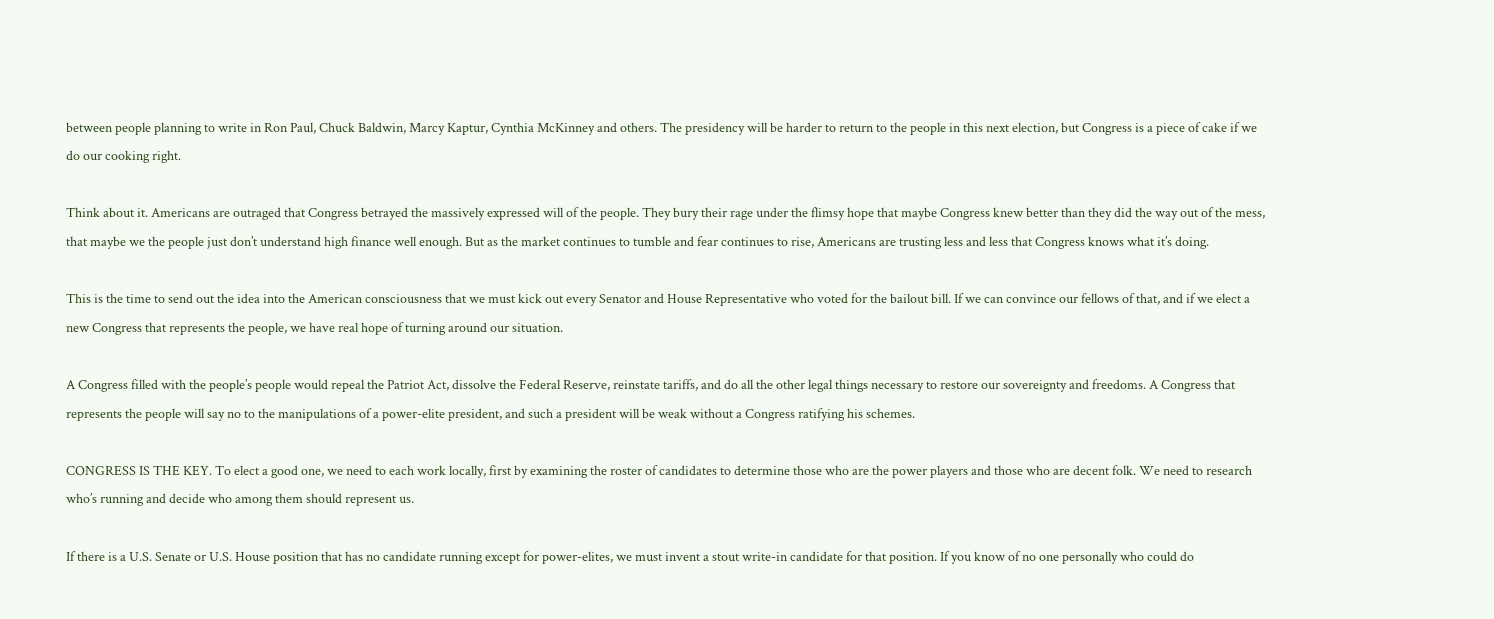between people planning to write in Ron Paul, Chuck Baldwin, Marcy Kaptur, Cynthia McKinney and others. The presidency will be harder to return to the people in this next election, but Congress is a piece of cake if we do our cooking right.

Think about it. Americans are outraged that Congress betrayed the massively expressed will of the people. They bury their rage under the flimsy hope that maybe Congress knew better than they did the way out of the mess, that maybe we the people just don’t understand high finance well enough. But as the market continues to tumble and fear continues to rise, Americans are trusting less and less that Congress knows what it’s doing.

This is the time to send out the idea into the American consciousness that we must kick out every Senator and House Representative who voted for the bailout bill. If we can convince our fellows of that, and if we elect a new Congress that represents the people, we have real hope of turning around our situation.

A Congress filled with the people’s people would repeal the Patriot Act, dissolve the Federal Reserve, reinstate tariffs, and do all the other legal things necessary to restore our sovereignty and freedoms. A Congress that represents the people will say no to the manipulations of a power-elite president, and such a president will be weak without a Congress ratifying his schemes.

CONGRESS IS THE KEY. To elect a good one, we need to each work locally, first by examining the roster of candidates to determine those who are the power players and those who are decent folk. We need to research who’s running and decide who among them should represent us.

If there is a U.S. Senate or U.S. House position that has no candidate running except for power-elites, we must invent a stout write-in candidate for that position. If you know of no one personally who could do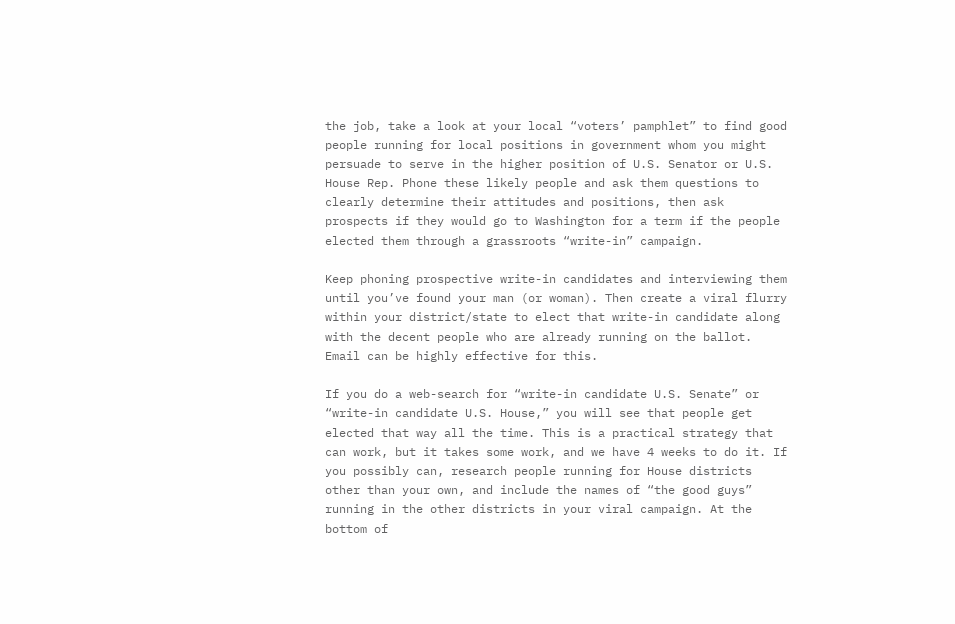the job, take a look at your local “voters’ pamphlet” to find good people running for local positions in government whom you might persuade to serve in the higher position of U.S. Senator or U.S. House Rep. Phone these likely people and ask them questions to clearly determine their attitudes and positions, then ask prospects if they would go to Washington for a term if the people elected them through a grassroots “write-in” campaign.

Keep phoning prospective write-in candidates and interviewing them until you’ve found your man (or woman). Then create a viral flurry within your district/state to elect that write-in candidate along with the decent people who are already running on the ballot. Email can be highly effective for this.

If you do a web-search for “write-in candidate U.S. Senate” or “write-in candidate U.S. House,” you will see that people get elected that way all the time. This is a practical strategy that can work, but it takes some work, and we have 4 weeks to do it. If you possibly can, research people running for House districts other than your own, and include the names of “the good guys” running in the other districts in your viral campaign. At the bottom of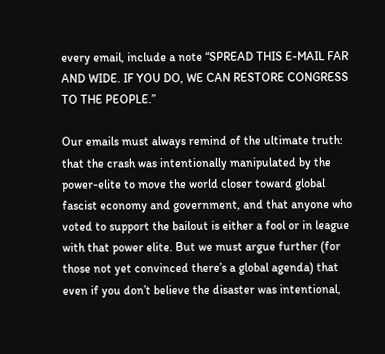every email, include a note “SPREAD THIS E-MAIL FAR AND WIDE. IF YOU DO, WE CAN RESTORE CONGRESS TO THE PEOPLE.”

Our emails must always remind of the ultimate truth: that the crash was intentionally manipulated by the power-elite to move the world closer toward global fascist economy and government, and that anyone who voted to support the bailout is either a fool or in league with that power elite. But we must argue further (for those not yet convinced there’s a global agenda) that even if you don’t believe the disaster was intentional,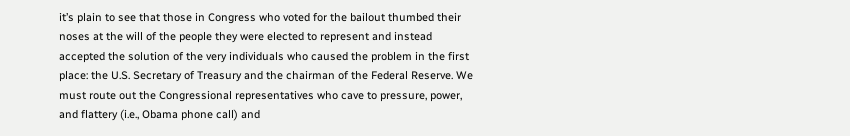it’s plain to see that those in Congress who voted for the bailout thumbed their noses at the will of the people they were elected to represent and instead accepted the solution of the very individuals who caused the problem in the first place: the U.S. Secretary of Treasury and the chairman of the Federal Reserve. We must route out the Congressional representatives who cave to pressure, power, and flattery (i.e., Obama phone call) and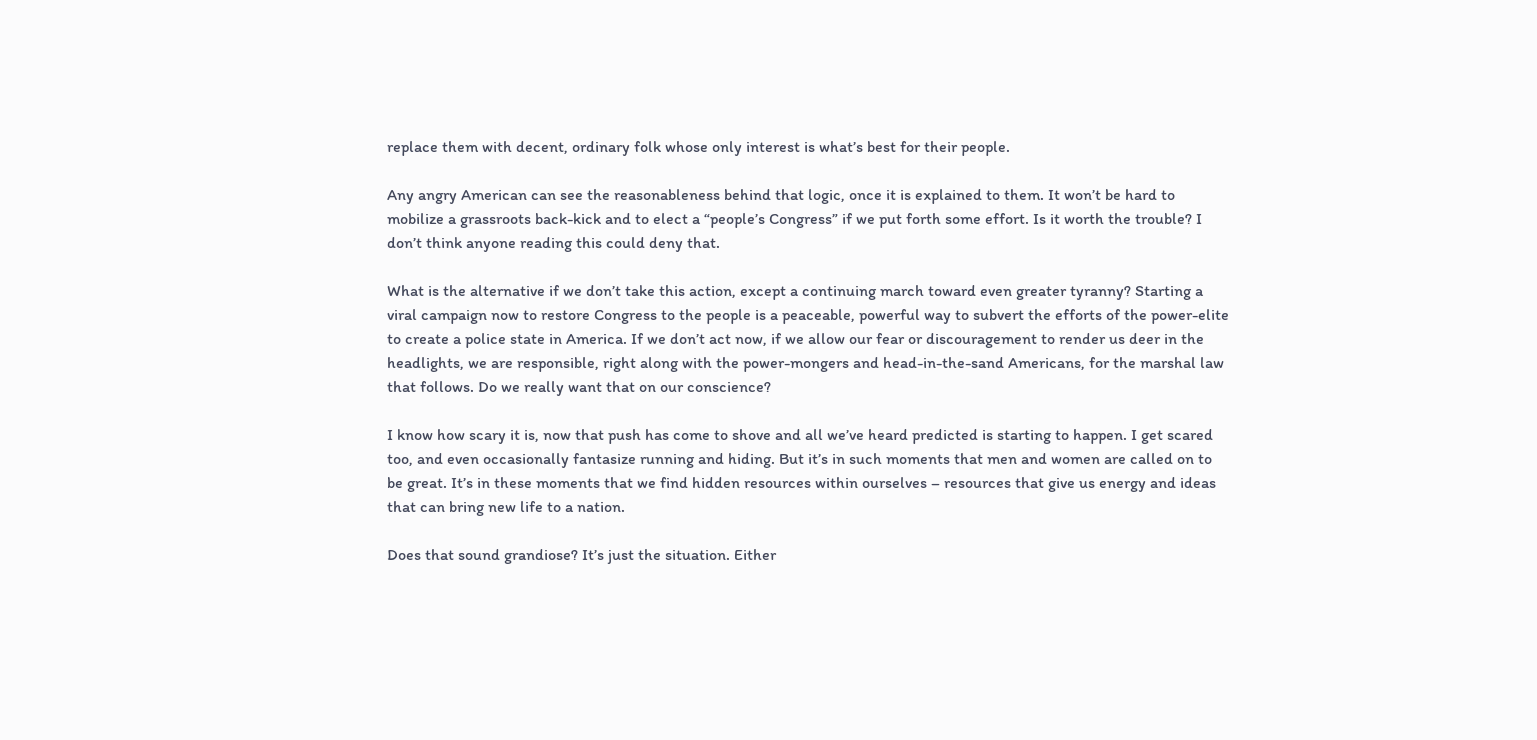replace them with decent, ordinary folk whose only interest is what’s best for their people.

Any angry American can see the reasonableness behind that logic, once it is explained to them. It won’t be hard to mobilize a grassroots back-kick and to elect a “people’s Congress” if we put forth some effort. Is it worth the trouble? I don’t think anyone reading this could deny that.

What is the alternative if we don’t take this action, except a continuing march toward even greater tyranny? Starting a viral campaign now to restore Congress to the people is a peaceable, powerful way to subvert the efforts of the power-elite to create a police state in America. If we don’t act now, if we allow our fear or discouragement to render us deer in the headlights, we are responsible, right along with the power-mongers and head-in-the-sand Americans, for the marshal law that follows. Do we really want that on our conscience?

I know how scary it is, now that push has come to shove and all we’ve heard predicted is starting to happen. I get scared too, and even occasionally fantasize running and hiding. But it’s in such moments that men and women are called on to be great. It’s in these moments that we find hidden resources within ourselves – resources that give us energy and ideas that can bring new life to a nation.

Does that sound grandiose? It’s just the situation. Either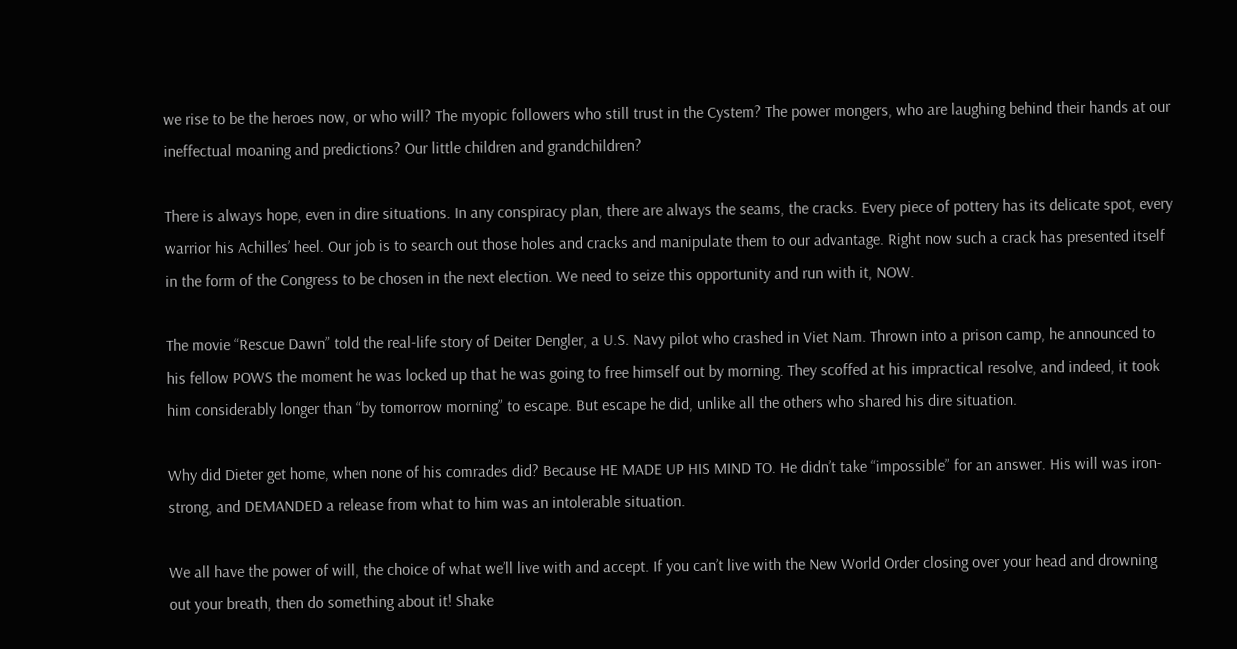we rise to be the heroes now, or who will? The myopic followers who still trust in the Cystem? The power mongers, who are laughing behind their hands at our ineffectual moaning and predictions? Our little children and grandchildren?

There is always hope, even in dire situations. In any conspiracy plan, there are always the seams, the cracks. Every piece of pottery has its delicate spot, every warrior his Achilles’ heel. Our job is to search out those holes and cracks and manipulate them to our advantage. Right now such a crack has presented itself in the form of the Congress to be chosen in the next election. We need to seize this opportunity and run with it, NOW.

The movie “Rescue Dawn” told the real-life story of Deiter Dengler, a U.S. Navy pilot who crashed in Viet Nam. Thrown into a prison camp, he announced to his fellow POWS the moment he was locked up that he was going to free himself out by morning. They scoffed at his impractical resolve, and indeed, it took him considerably longer than “by tomorrow morning” to escape. But escape he did, unlike all the others who shared his dire situation.

Why did Dieter get home, when none of his comrades did? Because HE MADE UP HIS MIND TO. He didn’t take “impossible” for an answer. His will was iron-strong, and DEMANDED a release from what to him was an intolerable situation.

We all have the power of will, the choice of what we’ll live with and accept. If you can’t live with the New World Order closing over your head and drowning out your breath, then do something about it! Shake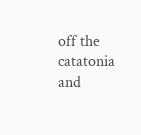off the catatonia and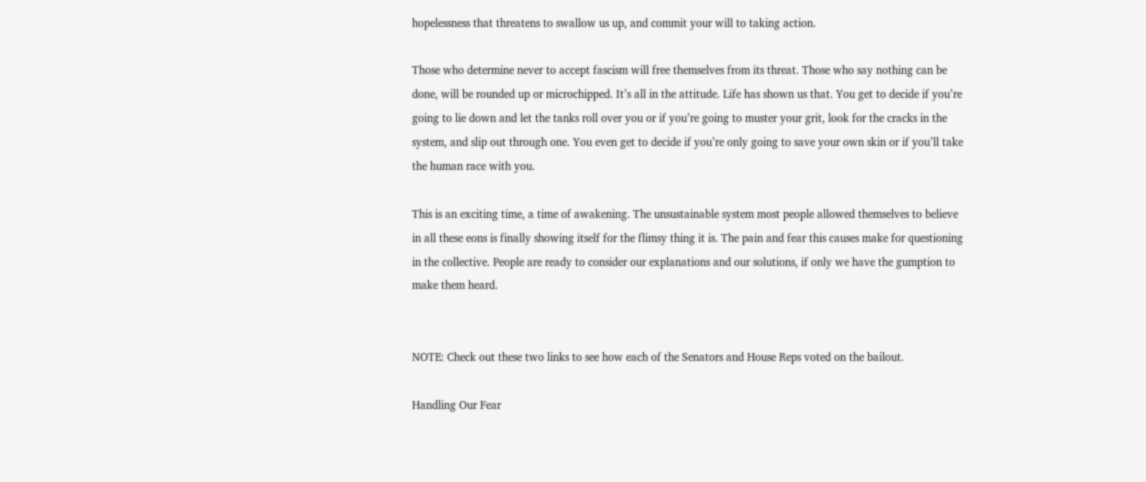hopelessness that threatens to swallow us up, and commit your will to taking action.

Those who determine never to accept fascism will free themselves from its threat. Those who say nothing can be done, will be rounded up or microchipped. It’s all in the attitude. Life has shown us that. You get to decide if you’re going to lie down and let the tanks roll over you or if you’re going to muster your grit, look for the cracks in the system, and slip out through one. You even get to decide if you’re only going to save your own skin or if you’ll take the human race with you.

This is an exciting time, a time of awakening. The unsustainable system most people allowed themselves to believe in all these eons is finally showing itself for the flimsy thing it is. The pain and fear this causes make for questioning in the collective. People are ready to consider our explanations and our solutions, if only we have the gumption to make them heard.


NOTE: Check out these two links to see how each of the Senators and House Reps voted on the bailout.

Handling Our Fear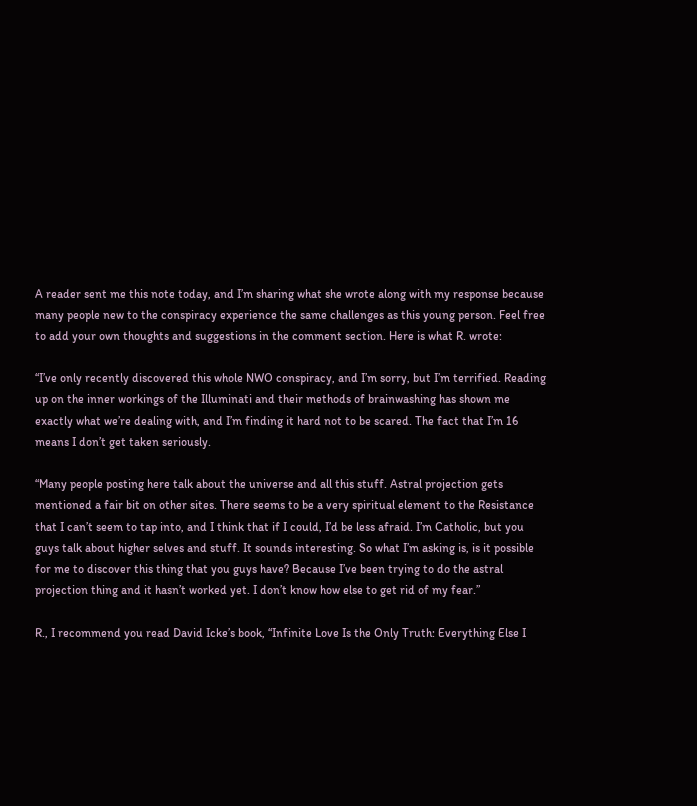A reader sent me this note today, and I’m sharing what she wrote along with my response because many people new to the conspiracy experience the same challenges as this young person. Feel free to add your own thoughts and suggestions in the comment section. Here is what R. wrote:

“I’ve only recently discovered this whole NWO conspiracy, and I’m sorry, but I’m terrified. Reading up on the inner workings of the Illuminati and their methods of brainwashing has shown me exactly what we’re dealing with, and I’m finding it hard not to be scared. The fact that I’m 16 means I don’t get taken seriously.

“Many people posting here talk about the universe and all this stuff. Astral projection gets mentioned a fair bit on other sites. There seems to be a very spiritual element to the Resistance that I can’t seem to tap into, and I think that if I could, I’d be less afraid. I’m Catholic, but you guys talk about higher selves and stuff. It sounds interesting. So what I’m asking is, is it possible for me to discover this thing that you guys have? Because I’ve been trying to do the astral projection thing and it hasn’t worked yet. I don’t know how else to get rid of my fear.”

R., I recommend you read David Icke’s book, “Infinite Love Is the Only Truth: Everything Else I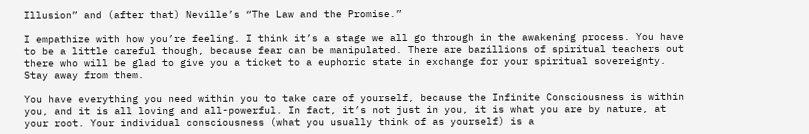Illusion” and (after that) Neville’s “The Law and the Promise.”

I empathize with how you’re feeling. I think it’s a stage we all go through in the awakening process. You have to be a little careful though, because fear can be manipulated. There are bazillions of spiritual teachers out there who will be glad to give you a ticket to a euphoric state in exchange for your spiritual sovereignty. Stay away from them.

You have everything you need within you to take care of yourself, because the Infinite Consciousness is within you, and it is all loving and all-powerful. In fact, it’s not just in you, it is what you are by nature, at your root. Your individual consciousness (what you usually think of as yourself) is a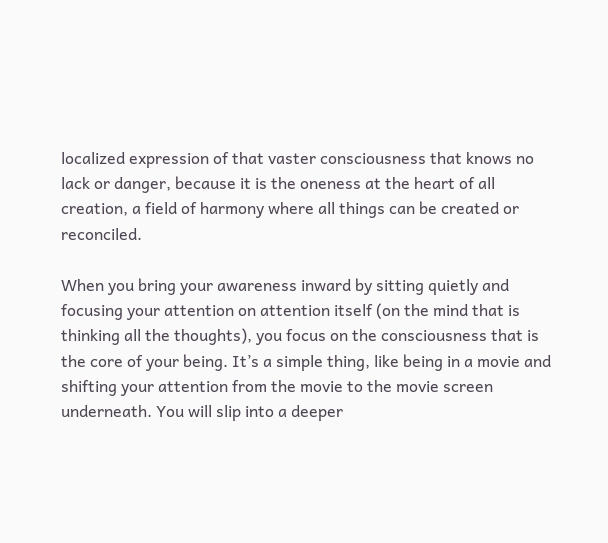localized expression of that vaster consciousness that knows no lack or danger, because it is the oneness at the heart of all creation, a field of harmony where all things can be created or reconciled.

When you bring your awareness inward by sitting quietly and focusing your attention on attention itself (on the mind that is thinking all the thoughts), you focus on the consciousness that is the core of your being. It’s a simple thing, like being in a movie and shifting your attention from the movie to the movie screen underneath. You will slip into a deeper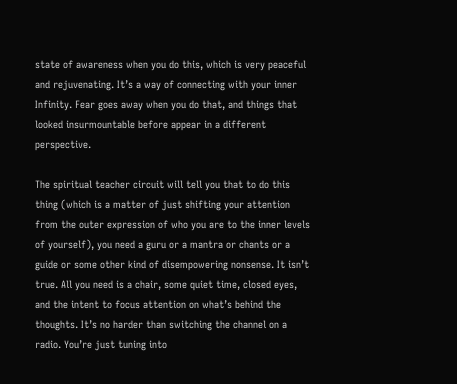state of awareness when you do this, which is very peaceful and rejuvenating. It’s a way of connecting with your inner Infinity. Fear goes away when you do that, and things that looked insurmountable before appear in a different perspective.

The spiritual teacher circuit will tell you that to do this thing (which is a matter of just shifting your attention from the outer expression of who you are to the inner levels of yourself), you need a guru or a mantra or chants or a guide or some other kind of disempowering nonsense. It isn’t true. All you need is a chair, some quiet time, closed eyes, and the intent to focus attention on what’s behind the thoughts. It’s no harder than switching the channel on a radio. You’re just tuning into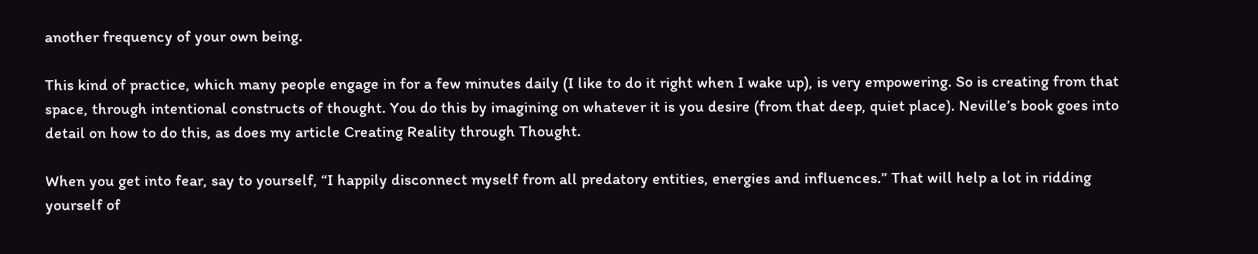another frequency of your own being.

This kind of practice, which many people engage in for a few minutes daily (I like to do it right when I wake up), is very empowering. So is creating from that space, through intentional constructs of thought. You do this by imagining on whatever it is you desire (from that deep, quiet place). Neville’s book goes into detail on how to do this, as does my article Creating Reality through Thought.

When you get into fear, say to yourself, “I happily disconnect myself from all predatory entities, energies and influences.” That will help a lot in ridding yourself of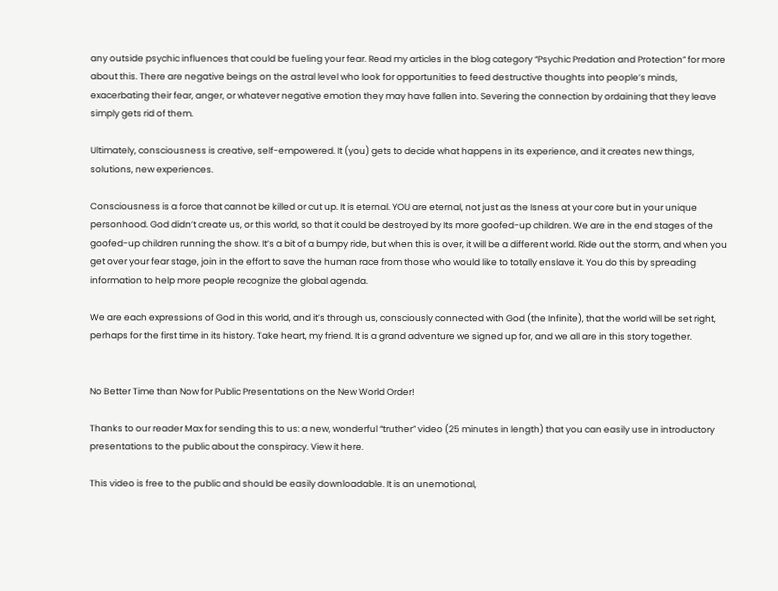any outside psychic influences that could be fueling your fear. Read my articles in the blog category “Psychic Predation and Protection” for more about this. There are negative beings on the astral level who look for opportunities to feed destructive thoughts into people’s minds, exacerbating their fear, anger, or whatever negative emotion they may have fallen into. Severing the connection by ordaining that they leave simply gets rid of them.

Ultimately, consciousness is creative, self-empowered. It (you) gets to decide what happens in its experience, and it creates new things, solutions, new experiences.

Consciousness is a force that cannot be killed or cut up. It is eternal. YOU are eternal, not just as the Isness at your core but in your unique personhood. God didn’t create us, or this world, so that it could be destroyed by Its more goofed-up children. We are in the end stages of the goofed-up children running the show. It’s a bit of a bumpy ride, but when this is over, it will be a different world. Ride out the storm, and when you get over your fear stage, join in the effort to save the human race from those who would like to totally enslave it. You do this by spreading information to help more people recognize the global agenda.

We are each expressions of God in this world, and it’s through us, consciously connected with God (the Infinite), that the world will be set right, perhaps for the first time in its history. Take heart, my friend. It is a grand adventure we signed up for, and we all are in this story together.


No Better Time than Now for Public Presentations on the New World Order!

Thanks to our reader Max for sending this to us: a new, wonderful “truther” video (25 minutes in length) that you can easily use in introductory presentations to the public about the conspiracy. View it here.

This video is free to the public and should be easily downloadable. It is an unemotional,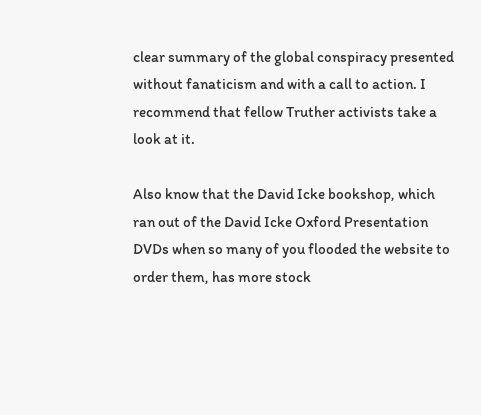clear summary of the global conspiracy presented without fanaticism and with a call to action. I recommend that fellow Truther activists take a look at it.

Also know that the David Icke bookshop, which ran out of the David Icke Oxford Presentation DVDs when so many of you flooded the website to order them, has more stock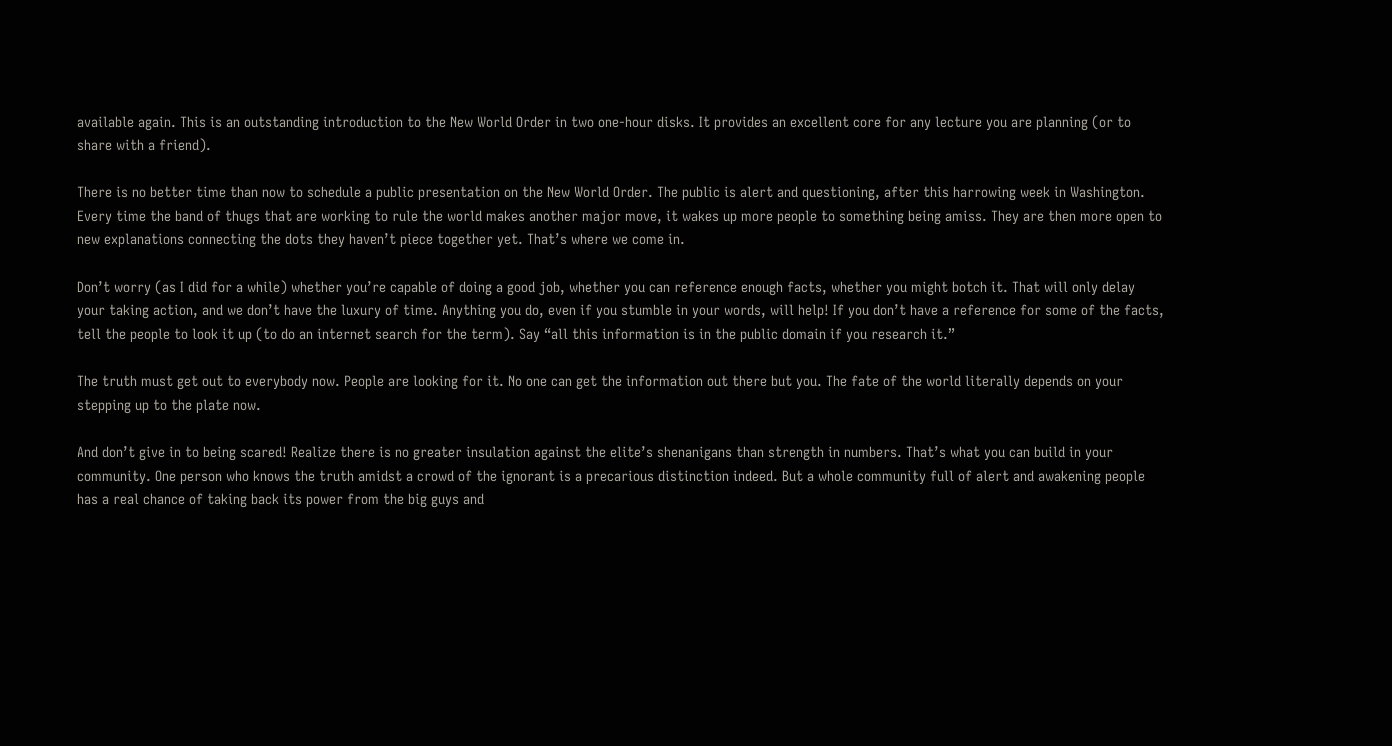available again. This is an outstanding introduction to the New World Order in two one-hour disks. It provides an excellent core for any lecture you are planning (or to share with a friend).

There is no better time than now to schedule a public presentation on the New World Order. The public is alert and questioning, after this harrowing week in Washington. Every time the band of thugs that are working to rule the world makes another major move, it wakes up more people to something being amiss. They are then more open to new explanations connecting the dots they haven’t piece together yet. That’s where we come in.

Don’t worry (as I did for a while) whether you’re capable of doing a good job, whether you can reference enough facts, whether you might botch it. That will only delay your taking action, and we don’t have the luxury of time. Anything you do, even if you stumble in your words, will help! If you don’t have a reference for some of the facts, tell the people to look it up (to do an internet search for the term). Say “all this information is in the public domain if you research it.”

The truth must get out to everybody now. People are looking for it. No one can get the information out there but you. The fate of the world literally depends on your stepping up to the plate now.

And don’t give in to being scared! Realize there is no greater insulation against the elite’s shenanigans than strength in numbers. That’s what you can build in your community. One person who knows the truth amidst a crowd of the ignorant is a precarious distinction indeed. But a whole community full of alert and awakening people has a real chance of taking back its power from the big guys and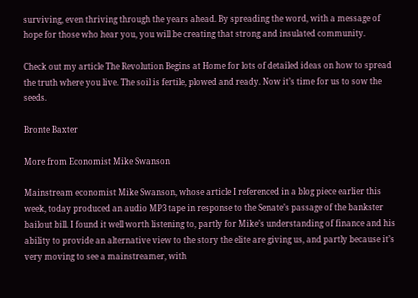surviving, even thriving through the years ahead. By spreading the word, with a message of hope for those who hear you, you will be creating that strong and insulated community.

Check out my article The Revolution Begins at Home for lots of detailed ideas on how to spread the truth where you live. The soil is fertile, plowed and ready. Now it’s time for us to sow the seeds.

Bronte Baxter

More from Economist Mike Swanson

Mainstream economist Mike Swanson, whose article I referenced in a blog piece earlier this week, today produced an audio MP3 tape in response to the Senate’s passage of the bankster bailout bill. I found it well worth listening to, partly for Mike’s understanding of finance and his ability to provide an alternative view to the story the elite are giving us, and partly because it’s very moving to see a mainstreamer, with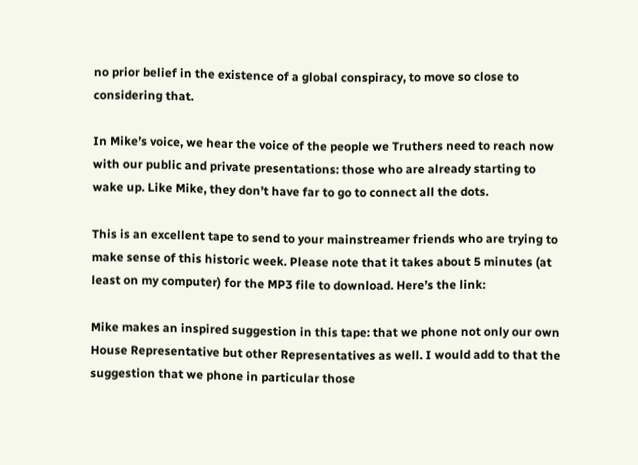no prior belief in the existence of a global conspiracy, to move so close to considering that.

In Mike’s voice, we hear the voice of the people we Truthers need to reach now with our public and private presentations: those who are already starting to wake up. Like Mike, they don’t have far to go to connect all the dots.

This is an excellent tape to send to your mainstreamer friends who are trying to make sense of this historic week. Please note that it takes about 5 minutes (at least on my computer) for the MP3 file to download. Here’s the link:

Mike makes an inspired suggestion in this tape: that we phone not only our own House Representative but other Representatives as well. I would add to that the suggestion that we phone in particular those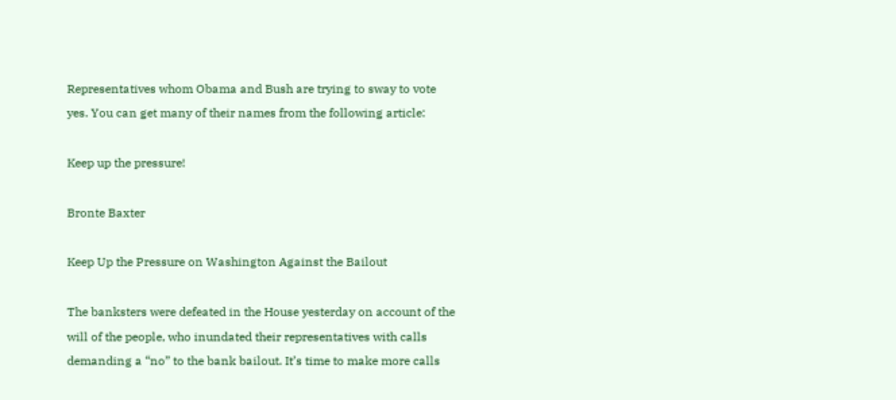Representatives whom Obama and Bush are trying to sway to vote yes. You can get many of their names from the following article:

Keep up the pressure!

Bronte Baxter

Keep Up the Pressure on Washington Against the Bailout

The banksters were defeated in the House yesterday on account of the will of the people, who inundated their representatives with calls demanding a “no” to the bank bailout. It’s time to make more calls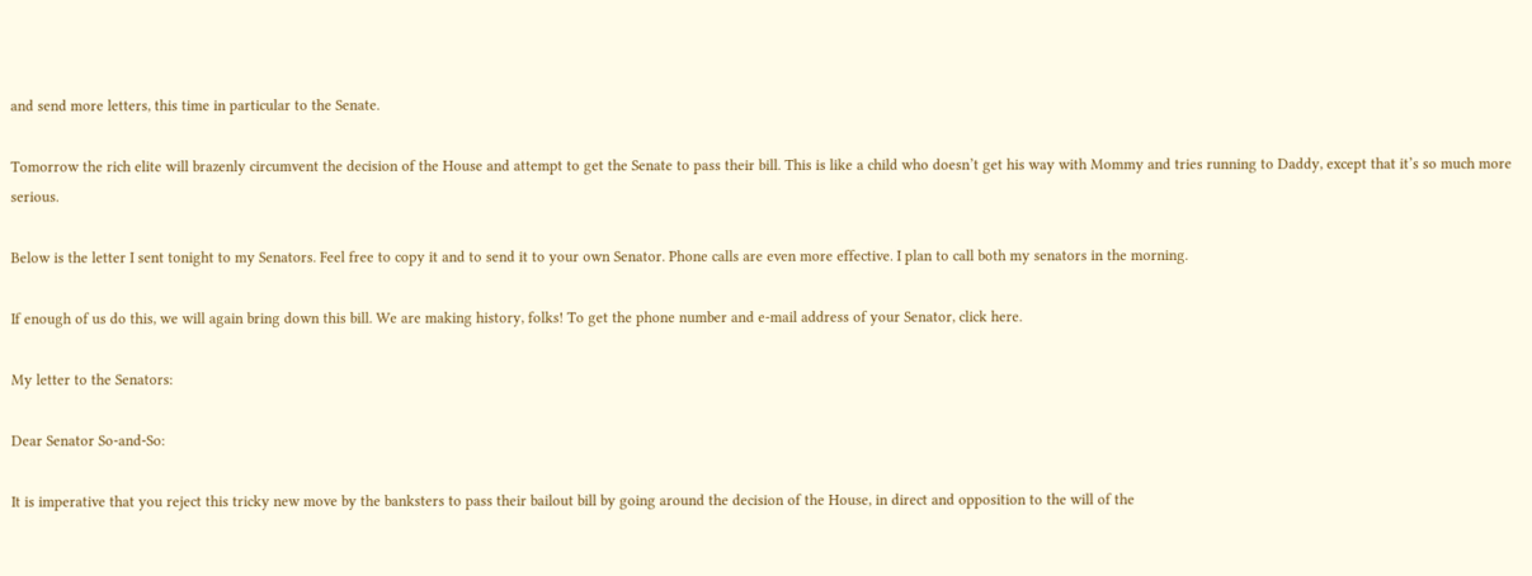and send more letters, this time in particular to the Senate.

Tomorrow the rich elite will brazenly circumvent the decision of the House and attempt to get the Senate to pass their bill. This is like a child who doesn’t get his way with Mommy and tries running to Daddy, except that it’s so much more serious.

Below is the letter I sent tonight to my Senators. Feel free to copy it and to send it to your own Senator. Phone calls are even more effective. I plan to call both my senators in the morning.

If enough of us do this, we will again bring down this bill. We are making history, folks! To get the phone number and e-mail address of your Senator, click here.

My letter to the Senators:

Dear Senator So-and-So:

It is imperative that you reject this tricky new move by the banksters to pass their bailout bill by going around the decision of the House, in direct and opposition to the will of the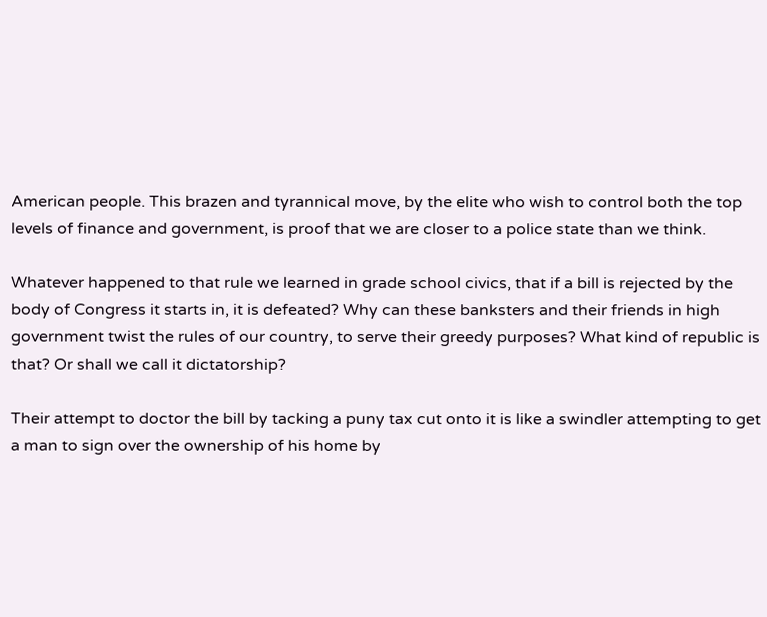American people. This brazen and tyrannical move, by the elite who wish to control both the top levels of finance and government, is proof that we are closer to a police state than we think.

Whatever happened to that rule we learned in grade school civics, that if a bill is rejected by the body of Congress it starts in, it is defeated? Why can these banksters and their friends in high government twist the rules of our country, to serve their greedy purposes? What kind of republic is that? Or shall we call it dictatorship?

Their attempt to doctor the bill by tacking a puny tax cut onto it is like a swindler attempting to get a man to sign over the ownership of his home by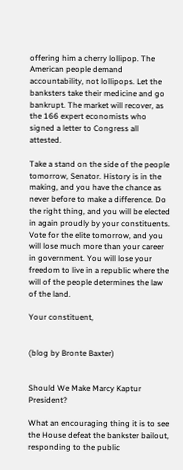offering him a cherry lollipop. The American people demand accountability, not lollipops. Let the banksters take their medicine and go bankrupt. The market will recover, as the 166 expert economists who signed a letter to Congress all attested.

Take a stand on the side of the people tomorrow, Senator. History is in the making, and you have the chance as never before to make a difference. Do the right thing, and you will be elected in again proudly by your constituents. Vote for the elite tomorrow, and you will lose much more than your career in government. You will lose your freedom to live in a republic where the will of the people determines the law of the land.

Your constituent,


(blog by Bronte Baxter)


Should We Make Marcy Kaptur President?

What an encouraging thing it is to see the House defeat the bankster bailout, responding to the public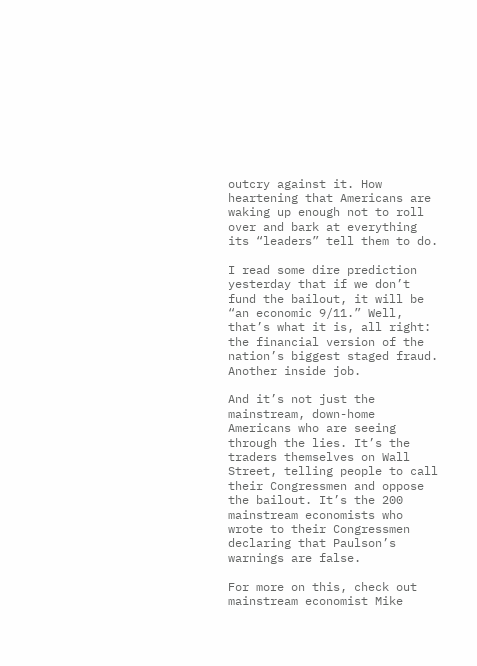outcry against it. How heartening that Americans are waking up enough not to roll over and bark at everything its “leaders” tell them to do.

I read some dire prediction yesterday that if we don’t fund the bailout, it will be “an economic 9/11.” Well, that’s what it is, all right: the financial version of the nation’s biggest staged fraud. Another inside job.

And it’s not just the mainstream, down-home Americans who are seeing through the lies. It’s the traders themselves on Wall Street, telling people to call their Congressmen and oppose the bailout. It’s the 200 mainstream economists who wrote to their Congressmen declaring that Paulson’s warnings are false.

For more on this, check out mainstream economist Mike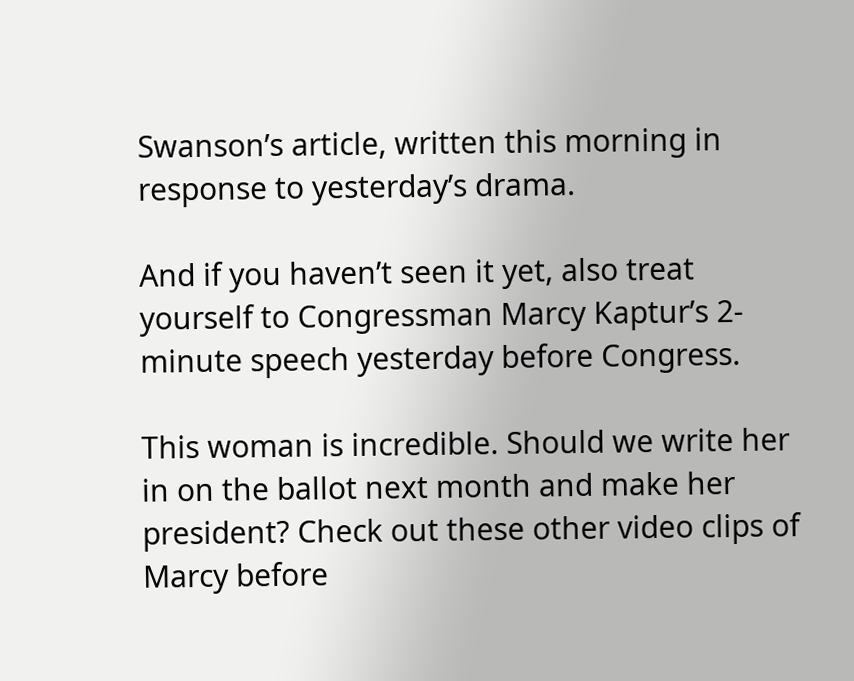Swanson’s article, written this morning in response to yesterday’s drama.

And if you haven’t seen it yet, also treat yourself to Congressman Marcy Kaptur’s 2-minute speech yesterday before Congress.

This woman is incredible. Should we write her in on the ballot next month and make her president? Check out these other video clips of Marcy before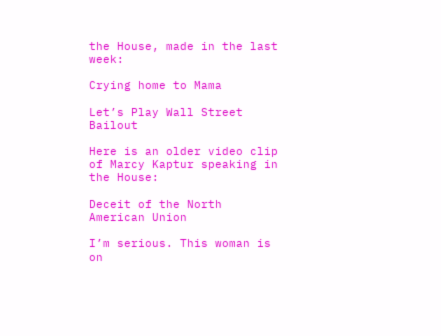the House, made in the last week:

Crying home to Mama

Let’s Play Wall Street Bailout

Here is an older video clip of Marcy Kaptur speaking in the House:

Deceit of the North American Union

I’m serious. This woman is on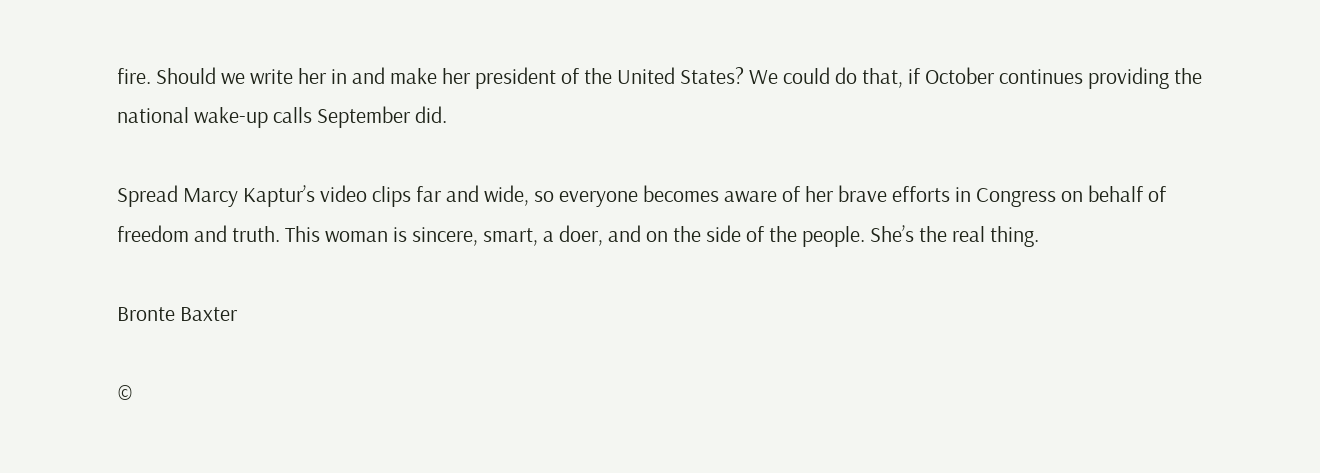fire. Should we write her in and make her president of the United States? We could do that, if October continues providing the national wake-up calls September did.

Spread Marcy Kaptur’s video clips far and wide, so everyone becomes aware of her brave efforts in Congress on behalf of freedom and truth. This woman is sincere, smart, a doer, and on the side of the people. She’s the real thing.

Bronte Baxter

©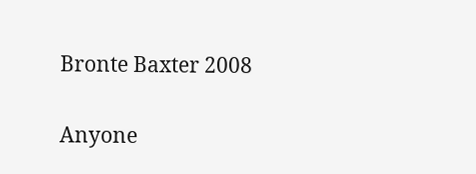Bronte Baxter 2008

Anyone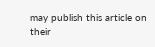may publish this article on their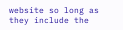website so long as they include the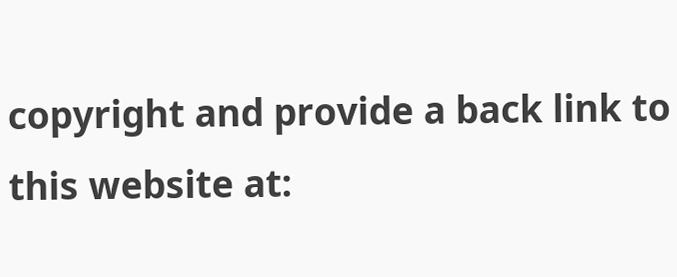copyright and provide a back link to this website at: